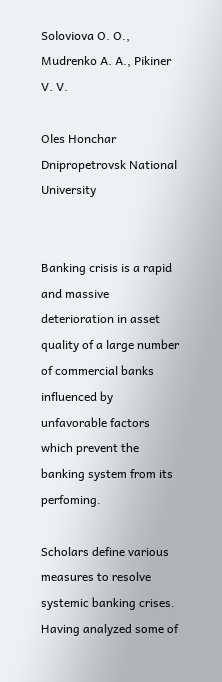Soloviova O. O., Mudrenko A. A., Pikiner V. V.

Oles Honchar Dnipropetrovsk National University


Banking crisis is a rapid and massive deterioration in asset quality of a large number of commercial banks influenced by unfavorable factors which prevent the banking system from its perfoming.

Scholars define various measures to resolve systemic banking crises. Having analyzed some of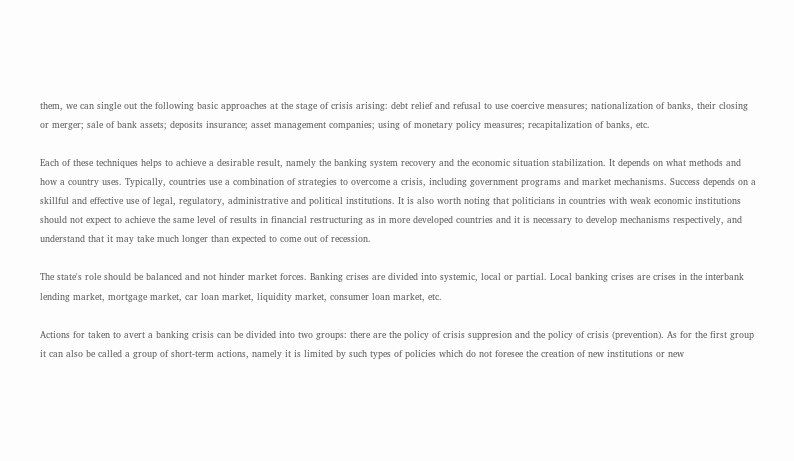them, we can single out the following basic approaches at the stage of crisis arising: debt relief and refusal to use coercive measures; nationalization of banks, their closing or merger; sale of bank assets; deposits insurance; asset management companies; using of monetary policy measures; recapitalization of banks, etc.

Each of these techniques helps to achieve a desirable result, namely the banking system recovery and the economic situation stabilization. It depends on what methods and how a country uses. Typically, countries use a combination of strategies to overcome a crisis, including government programs and market mechanisms. Success depends on a skillful and effective use of legal, regulatory, administrative and political institutions. It is also worth noting that politicians in countries with weak economic institutions should not expect to achieve the same level of results in financial restructuring as in more developed countries and it is necessary to develop mechanisms respectively, and understand that it may take much longer than expected to come out of recession.

The state's role should be balanced and not hinder market forces. Banking crises are divided into systemic, local or partial. Local banking crises are crises in the interbank lending market, mortgage market, car loan market, liquidity market, consumer loan market, etc.

Actions for taken to avert a banking crisis can be divided into two groups: there are the policy of crisis suppresion and the policy of crisis (prevention). As for the first group it can also be called a group of short-term actions, namely it is limited by such types of policies which do not foresee the creation of new institutions or new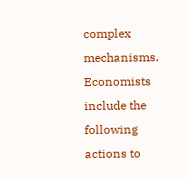complex mechanisms. Economists include the following actions to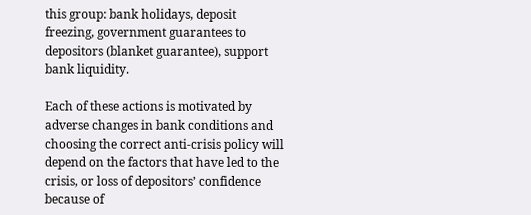this group: bank holidays, deposit freezing, government guarantees to depositors (blanket guarantee), support bank liquidity.

Each of these actions is motivated by adverse changes in bank conditions and choosing the correct anti-crisis policy will depend on the factors that have led to the crisis, or loss of depositors’ confidence because of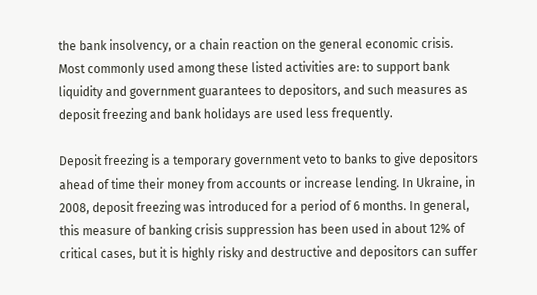the bank insolvency, or a chain reaction on the general economic crisis. Most commonly used among these listed activities are: to support bank liquidity and government guarantees to depositors, and such measures as deposit freezing and bank holidays are used less frequently.

Deposit freezing is a temporary government veto to banks to give depositors ahead of time their money from accounts or increase lending. In Ukraine, in 2008, deposit freezing was introduced for a period of 6 months. In general, this measure of banking crisis suppression has been used in about 12% of critical cases, but it is highly risky and destructive and depositors can suffer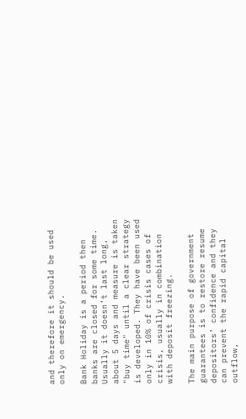and therefore it should be used only on emergency.

Bank Holiday is a period then banks are closed for some time. Usually it doesn’t last long, about 5 days and measure is taken "buy time" until a clear strategy is developed. They have been used only in 10% of crisis cases of crisis, usually in combination with deposit freezing.

The main purpose of government guarantees is to restore resume depositors’ confidence and they can prevent the rapid capital outflow,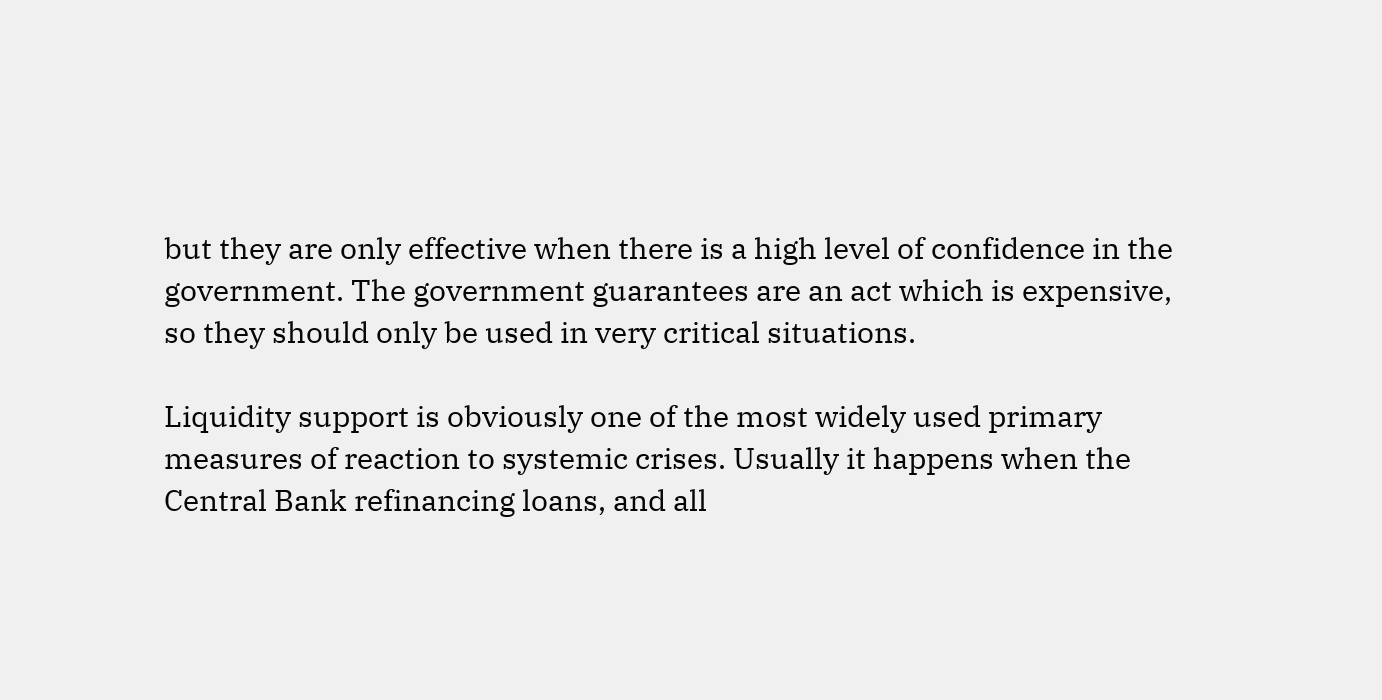but they are only effective when there is a high level of confidence in the government. The government guarantees are an act which is expensive, so they should only be used in very critical situations.

Liquidity support is obviously one of the most widely used primary measures of reaction to systemic crises. Usually it happens when the Central Bank refinancing loans, and all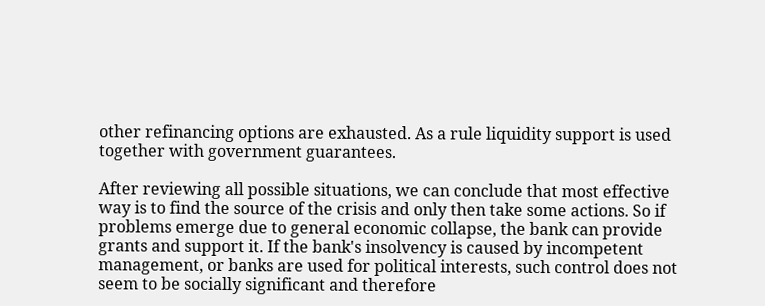other refinancing options are exhausted. As a rule liquidity support is used together with government guarantees.

After reviewing all possible situations, we can conclude that most effective way is to find the source of the crisis and only then take some actions. So if problems emerge due to general economic collapse, the bank can provide grants and support it. If the bank's insolvency is caused by incompetent management, or banks are used for political interests, such control does not seem to be socially significant and therefore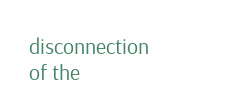disconnection of the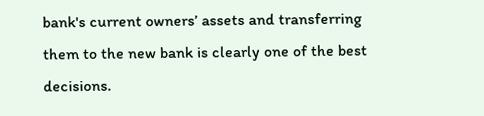bank's current owners’ assets and transferring them to the new bank is clearly one of the best decisions.